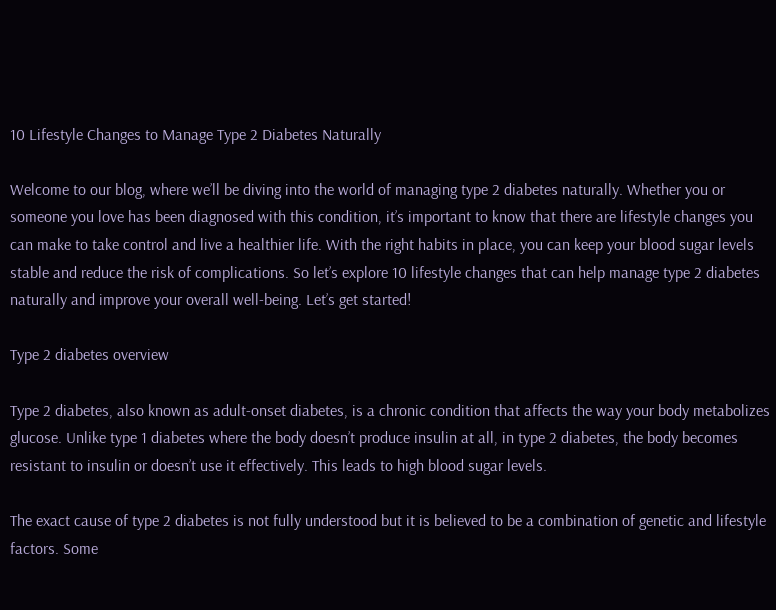10 Lifestyle Changes to Manage Type 2 Diabetes Naturally

Welcome to our blog, where we’ll be diving into the world of managing type 2 diabetes naturally. Whether you or someone you love has been diagnosed with this condition, it’s important to know that there are lifestyle changes you can make to take control and live a healthier life. With the right habits in place, you can keep your blood sugar levels stable and reduce the risk of complications. So let’s explore 10 lifestyle changes that can help manage type 2 diabetes naturally and improve your overall well-being. Let’s get started!

Type 2 diabetes overview

Type 2 diabetes, also known as adult-onset diabetes, is a chronic condition that affects the way your body metabolizes glucose. Unlike type 1 diabetes where the body doesn’t produce insulin at all, in type 2 diabetes, the body becomes resistant to insulin or doesn’t use it effectively. This leads to high blood sugar levels.

The exact cause of type 2 diabetes is not fully understood but it is believed to be a combination of genetic and lifestyle factors. Some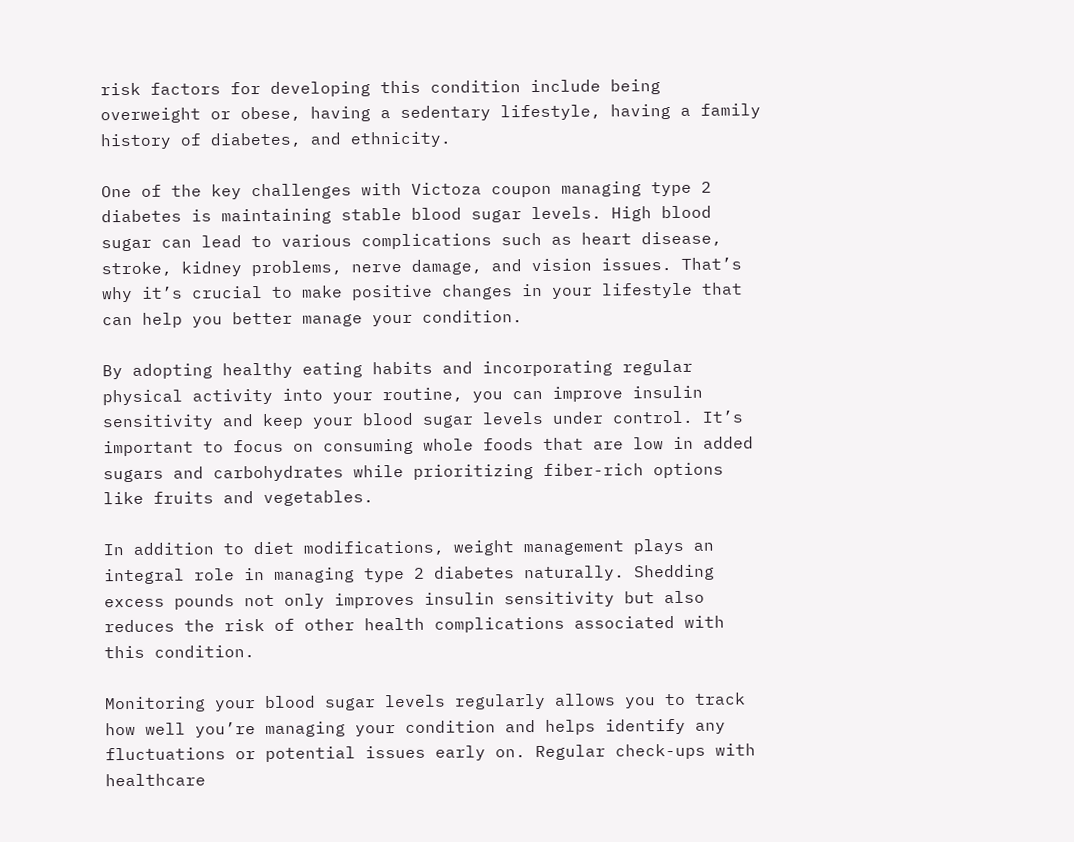risk factors for developing this condition include being overweight or obese, having a sedentary lifestyle, having a family history of diabetes, and ethnicity.

One of the key challenges with Victoza coupon managing type 2 diabetes is maintaining stable blood sugar levels. High blood sugar can lead to various complications such as heart disease, stroke, kidney problems, nerve damage, and vision issues. That’s why it’s crucial to make positive changes in your lifestyle that can help you better manage your condition.

By adopting healthy eating habits and incorporating regular physical activity into your routine, you can improve insulin sensitivity and keep your blood sugar levels under control. It’s important to focus on consuming whole foods that are low in added sugars and carbohydrates while prioritizing fiber-rich options like fruits and vegetables.

In addition to diet modifications, weight management plays an integral role in managing type 2 diabetes naturally. Shedding excess pounds not only improves insulin sensitivity but also reduces the risk of other health complications associated with this condition.

Monitoring your blood sugar levels regularly allows you to track how well you’re managing your condition and helps identify any fluctuations or potential issues early on. Regular check-ups with healthcare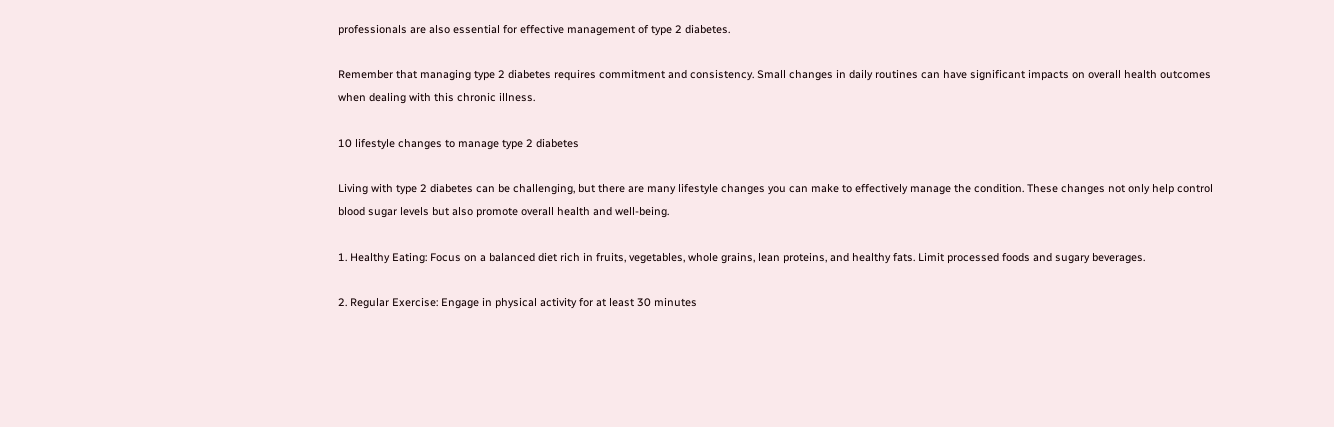professionals are also essential for effective management of type 2 diabetes.

Remember that managing type 2 diabetes requires commitment and consistency. Small changes in daily routines can have significant impacts on overall health outcomes when dealing with this chronic illness.

10 lifestyle changes to manage type 2 diabetes

Living with type 2 diabetes can be challenging, but there are many lifestyle changes you can make to effectively manage the condition. These changes not only help control blood sugar levels but also promote overall health and well-being.

1. Healthy Eating: Focus on a balanced diet rich in fruits, vegetables, whole grains, lean proteins, and healthy fats. Limit processed foods and sugary beverages.

2. Regular Exercise: Engage in physical activity for at least 30 minutes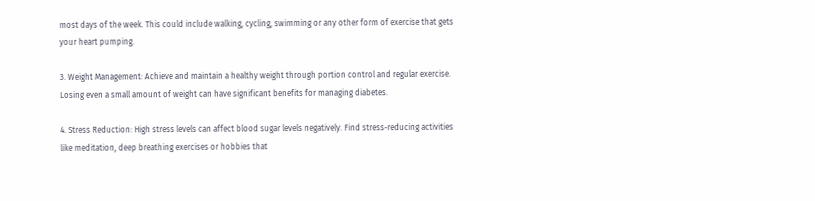most days of the week. This could include walking, cycling, swimming or any other form of exercise that gets your heart pumping.

3. Weight Management: Achieve and maintain a healthy weight through portion control and regular exercise. Losing even a small amount of weight can have significant benefits for managing diabetes.

4. Stress Reduction: High stress levels can affect blood sugar levels negatively. Find stress-reducing activities like meditation, deep breathing exercises or hobbies that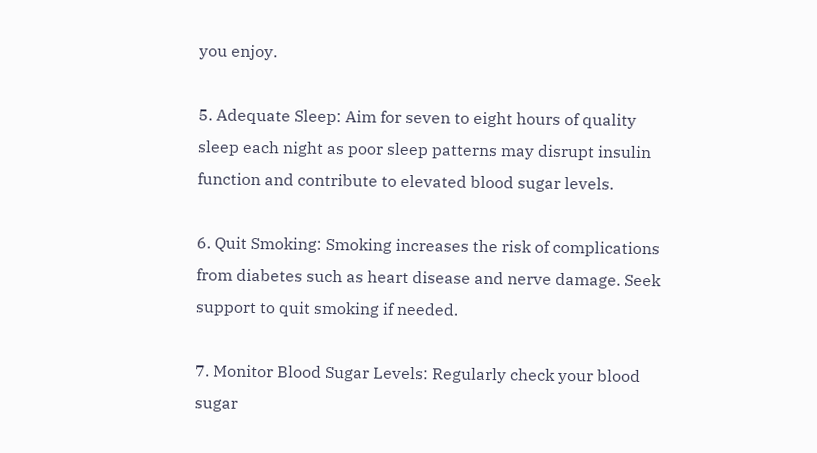you enjoy.

5. Adequate Sleep: Aim for seven to eight hours of quality sleep each night as poor sleep patterns may disrupt insulin function and contribute to elevated blood sugar levels.

6. Quit Smoking: Smoking increases the risk of complications from diabetes such as heart disease and nerve damage. Seek support to quit smoking if needed.

7. Monitor Blood Sugar Levels: Regularly check your blood sugar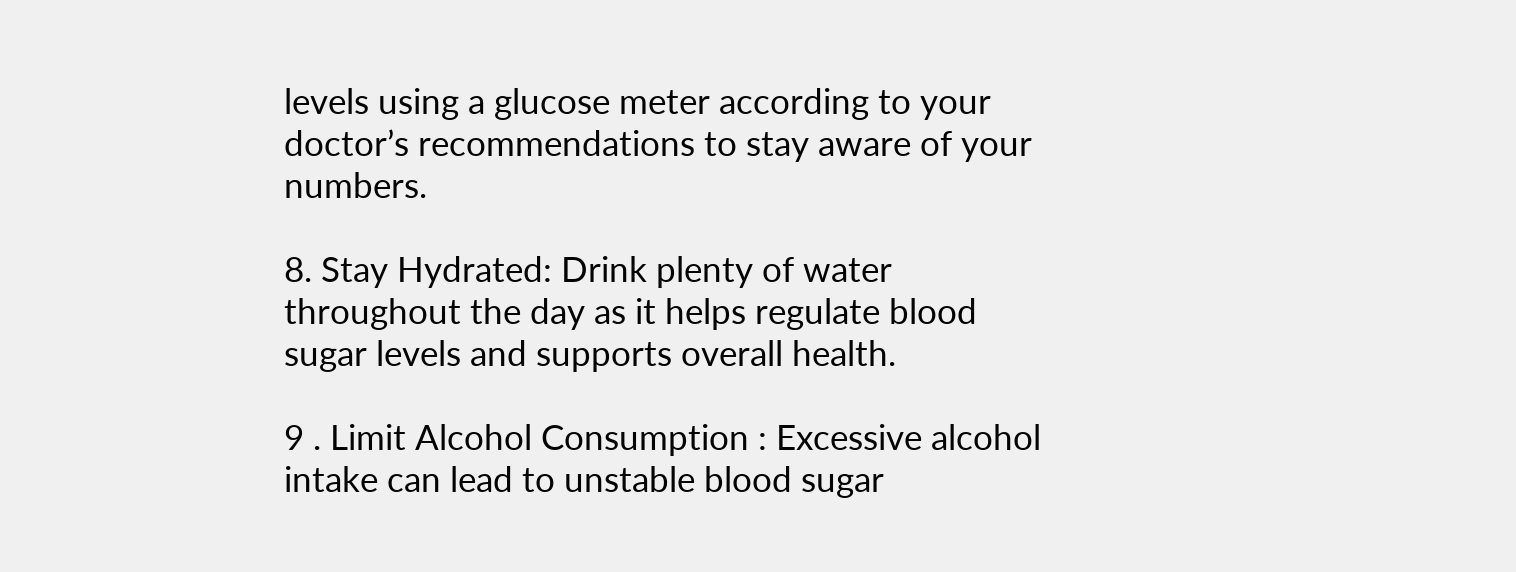levels using a glucose meter according to your doctor’s recommendations to stay aware of your numbers.

8. Stay Hydrated: Drink plenty of water throughout the day as it helps regulate blood sugar levels and supports overall health.

9 . Limit Alcohol Consumption : Excessive alcohol intake can lead to unstable blood sugar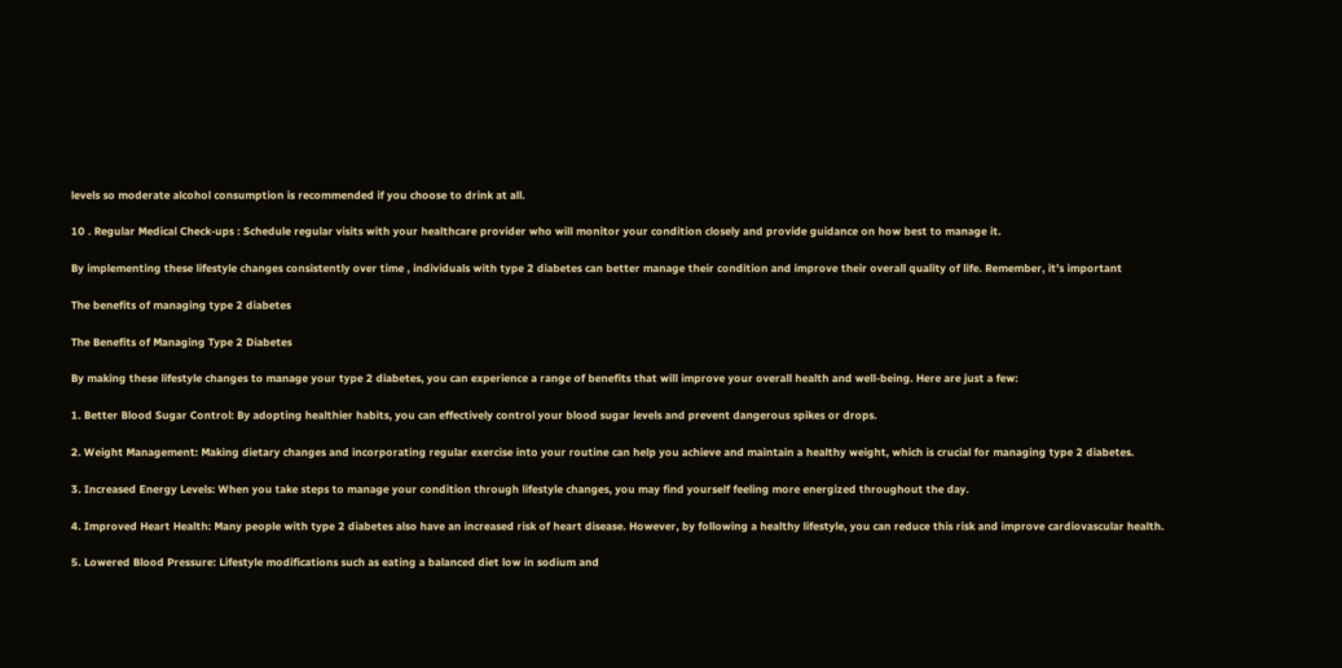levels so moderate alcohol consumption is recommended if you choose to drink at all.

10 . Regular Medical Check-ups : Schedule regular visits with your healthcare provider who will monitor your condition closely and provide guidance on how best to manage it.

By implementing these lifestyle changes consistently over time , individuals with type 2 diabetes can better manage their condition and improve their overall quality of life. Remember, it’s important

The benefits of managing type 2 diabetes

The Benefits of Managing Type 2 Diabetes

By making these lifestyle changes to manage your type 2 diabetes, you can experience a range of benefits that will improve your overall health and well-being. Here are just a few:

1. Better Blood Sugar Control: By adopting healthier habits, you can effectively control your blood sugar levels and prevent dangerous spikes or drops.

2. Weight Management: Making dietary changes and incorporating regular exercise into your routine can help you achieve and maintain a healthy weight, which is crucial for managing type 2 diabetes.

3. Increased Energy Levels: When you take steps to manage your condition through lifestyle changes, you may find yourself feeling more energized throughout the day.

4. Improved Heart Health: Many people with type 2 diabetes also have an increased risk of heart disease. However, by following a healthy lifestyle, you can reduce this risk and improve cardiovascular health.

5. Lowered Blood Pressure: Lifestyle modifications such as eating a balanced diet low in sodium and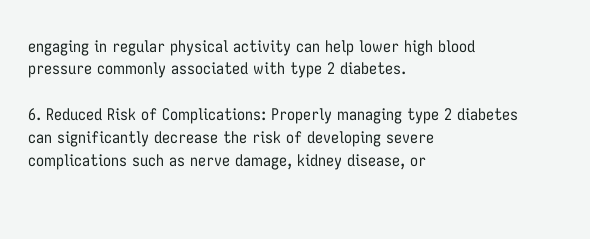engaging in regular physical activity can help lower high blood pressure commonly associated with type 2 diabetes.

6. Reduced Risk of Complications: Properly managing type 2 diabetes can significantly decrease the risk of developing severe complications such as nerve damage, kidney disease, or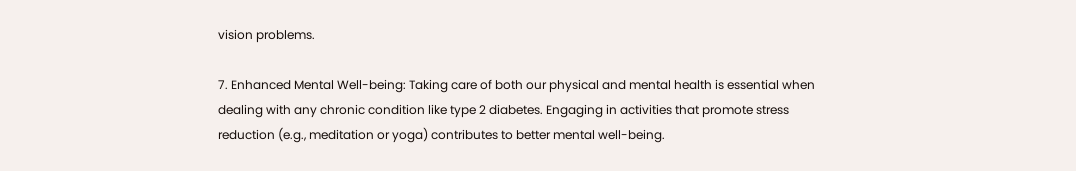vision problems.

7. Enhanced Mental Well-being: Taking care of both our physical and mental health is essential when dealing with any chronic condition like type 2 diabetes. Engaging in activities that promote stress reduction (e.g., meditation or yoga) contributes to better mental well-being.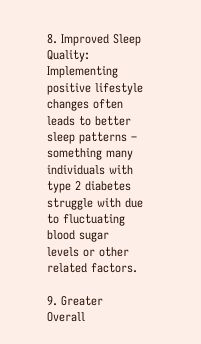8. Improved Sleep Quality: Implementing positive lifestyle changes often leads to better sleep patterns – something many individuals with type 2 diabetes struggle with due to fluctuating blood sugar levels or other related factors.

9. Greater Overall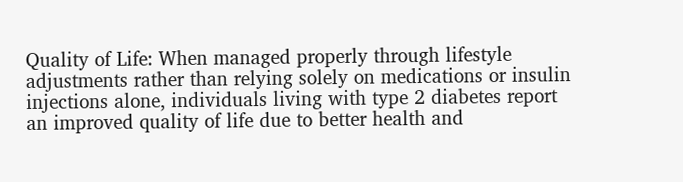Quality of Life: When managed properly through lifestyle adjustments rather than relying solely on medications or insulin injections alone, individuals living with type 2 diabetes report an improved quality of life due to better health and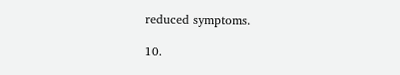reduced symptoms.

10.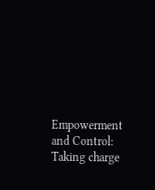Empowerment and Control: Taking charge